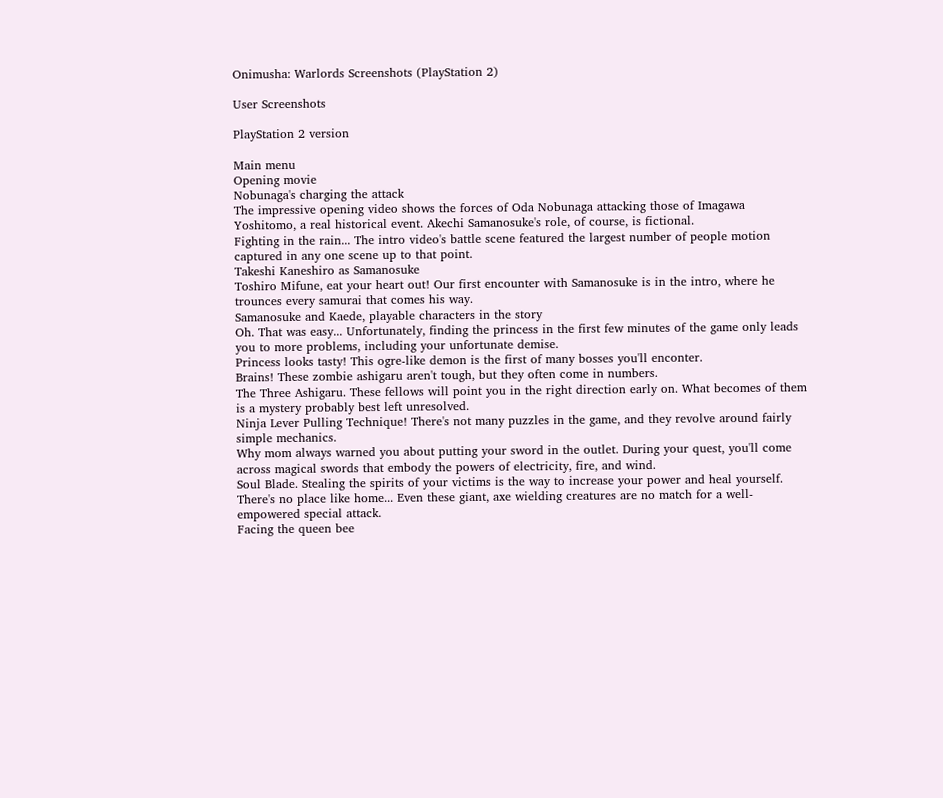Onimusha: Warlords Screenshots (PlayStation 2)

User Screenshots

PlayStation 2 version

Main menu
Opening movie
Nobunaga's charging the attack
The impressive opening video shows the forces of Oda Nobunaga attacking those of Imagawa Yoshitomo, a real historical event. Akechi Samanosuke's role, of course, is fictional.
Fighting in the rain... The intro video's battle scene featured the largest number of people motion captured in any one scene up to that point.
Takeshi Kaneshiro as Samanosuke
Toshiro Mifune, eat your heart out! Our first encounter with Samanosuke is in the intro, where he trounces every samurai that comes his way.
Samanosuke and Kaede, playable characters in the story
Oh. That was easy... Unfortunately, finding the princess in the first few minutes of the game only leads you to more problems, including your unfortunate demise.
Princess looks tasty! This ogre-like demon is the first of many bosses you'll enconter.
Brains! These zombie ashigaru aren't tough, but they often come in numbers.
The Three Ashigaru. These fellows will point you in the right direction early on. What becomes of them is a mystery probably best left unresolved.
Ninja Lever Pulling Technique! There's not many puzzles in the game, and they revolve around fairly simple mechanics.
Why mom always warned you about putting your sword in the outlet. During your quest, you'll come across magical swords that embody the powers of electricity, fire, and wind.
Soul Blade. Stealing the spirits of your victims is the way to increase your power and heal yourself.
There's no place like home... Even these giant, axe wielding creatures are no match for a well-empowered special attack.
Facing the queen bee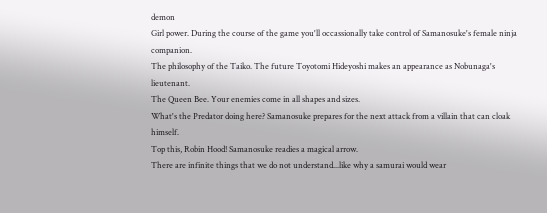demon
Girl power. During the course of the game you'll occassionally take control of Samanosuke's female ninja companion.
The philosophy of the Taiko. The future Toyotomi Hideyoshi makes an appearance as Nobunaga's lieutenant.
The Queen Bee. Your enemies come in all shapes and sizes.
What's the Predator doing here? Samanosuke prepares for the next attack from a villain that can cloak himself.
Top this, Robin Hood! Samanosuke readies a magical arrow.
There are infinite things that we do not understand...like why a samurai would wear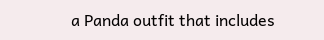a Panda outfit that includes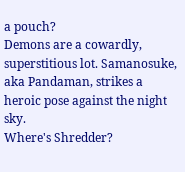a pouch?
Demons are a cowardly, superstitious lot. Samanosuke, aka Pandaman, strikes a heroic pose against the night sky.
Where's Shredder?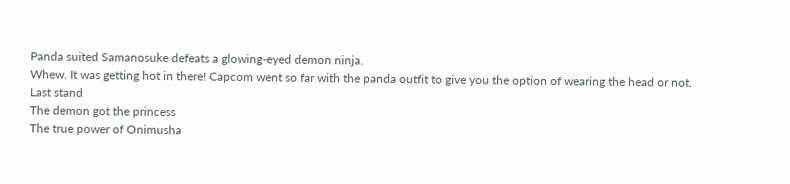Panda suited Samanosuke defeats a glowing-eyed demon ninja.
Whew. It was getting hot in there! Capcom went so far with the panda outfit to give you the option of wearing the head or not.
Last stand
The demon got the princess
The true power of Onimusha